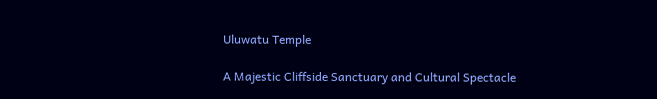Uluwatu Temple

A Majestic Cliffside Sanctuary and Cultural Spectacle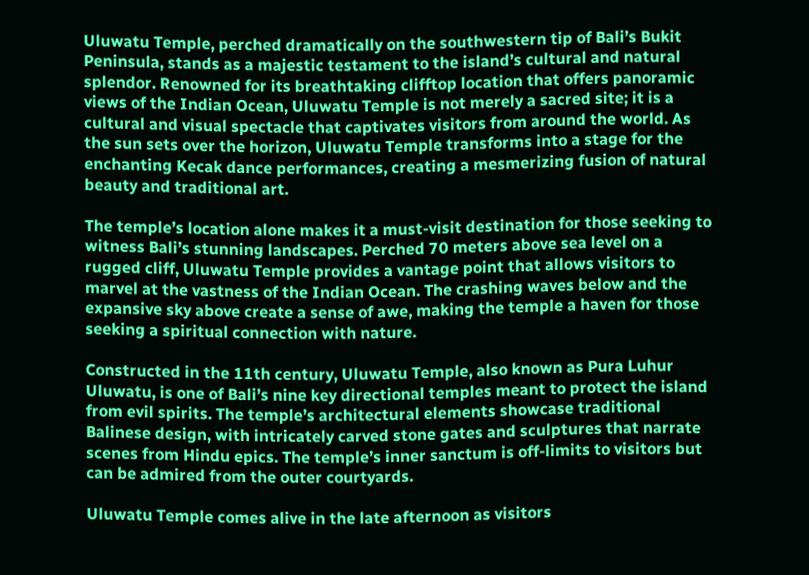Uluwatu Temple, perched dramatically on the southwestern tip of Bali’s Bukit Peninsula, stands as a majestic testament to the island’s cultural and natural splendor. Renowned for its breathtaking clifftop location that offers panoramic views of the Indian Ocean, Uluwatu Temple is not merely a sacred site; it is a cultural and visual spectacle that captivates visitors from around the world. As the sun sets over the horizon, Uluwatu Temple transforms into a stage for the enchanting Kecak dance performances, creating a mesmerizing fusion of natural beauty and traditional art.

The temple’s location alone makes it a must-visit destination for those seeking to witness Bali’s stunning landscapes. Perched 70 meters above sea level on a rugged cliff, Uluwatu Temple provides a vantage point that allows visitors to marvel at the vastness of the Indian Ocean. The crashing waves below and the expansive sky above create a sense of awe, making the temple a haven for those seeking a spiritual connection with nature.

Constructed in the 11th century, Uluwatu Temple, also known as Pura Luhur Uluwatu, is one of Bali’s nine key directional temples meant to protect the island from evil spirits. The temple’s architectural elements showcase traditional Balinese design, with intricately carved stone gates and sculptures that narrate scenes from Hindu epics. The temple’s inner sanctum is off-limits to visitors but can be admired from the outer courtyards.

Uluwatu Temple comes alive in the late afternoon as visitors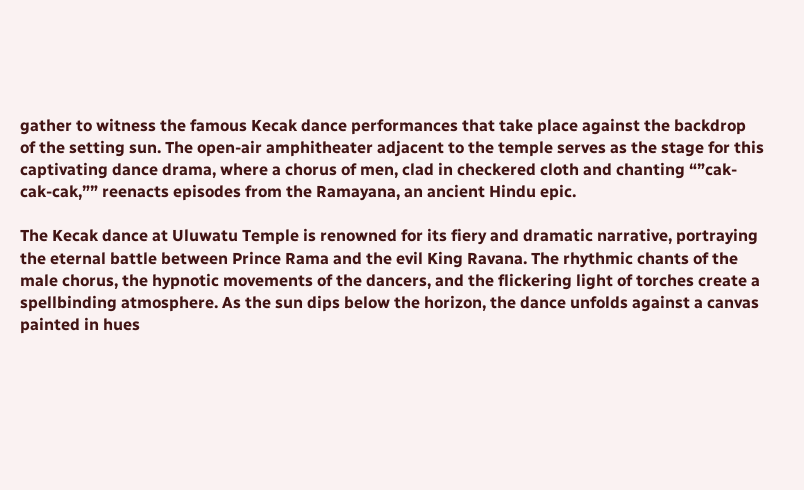gather to witness the famous Kecak dance performances that take place against the backdrop of the setting sun. The open-air amphitheater adjacent to the temple serves as the stage for this captivating dance drama, where a chorus of men, clad in checkered cloth and chanting “”cak-cak-cak,”” reenacts episodes from the Ramayana, an ancient Hindu epic.

The Kecak dance at Uluwatu Temple is renowned for its fiery and dramatic narrative, portraying the eternal battle between Prince Rama and the evil King Ravana. The rhythmic chants of the male chorus, the hypnotic movements of the dancers, and the flickering light of torches create a spellbinding atmosphere. As the sun dips below the horizon, the dance unfolds against a canvas painted in hues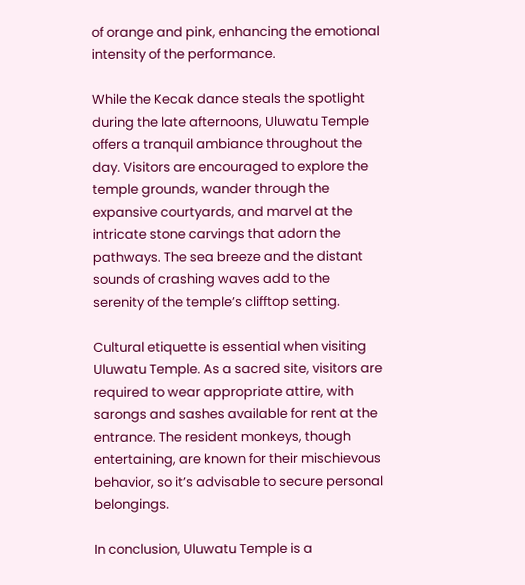of orange and pink, enhancing the emotional intensity of the performance.

While the Kecak dance steals the spotlight during the late afternoons, Uluwatu Temple offers a tranquil ambiance throughout the day. Visitors are encouraged to explore the temple grounds, wander through the expansive courtyards, and marvel at the intricate stone carvings that adorn the pathways. The sea breeze and the distant sounds of crashing waves add to the serenity of the temple’s clifftop setting.

Cultural etiquette is essential when visiting Uluwatu Temple. As a sacred site, visitors are required to wear appropriate attire, with sarongs and sashes available for rent at the entrance. The resident monkeys, though entertaining, are known for their mischievous behavior, so it’s advisable to secure personal belongings.

In conclusion, Uluwatu Temple is a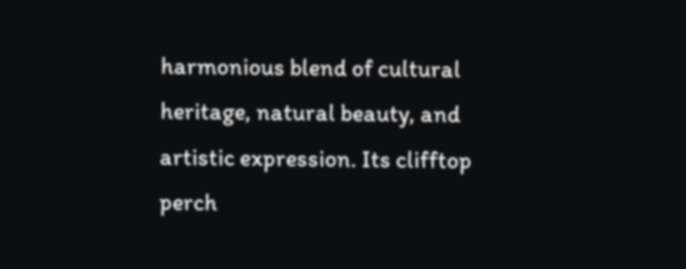harmonious blend of cultural heritage, natural beauty, and artistic expression. Its clifftop perch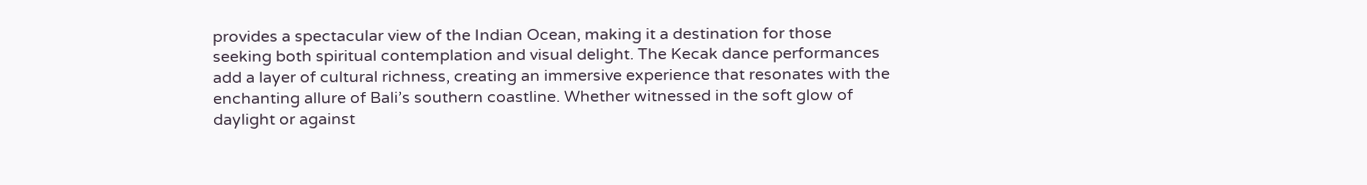provides a spectacular view of the Indian Ocean, making it a destination for those seeking both spiritual contemplation and visual delight. The Kecak dance performances add a layer of cultural richness, creating an immersive experience that resonates with the enchanting allure of Bali’s southern coastline. Whether witnessed in the soft glow of daylight or against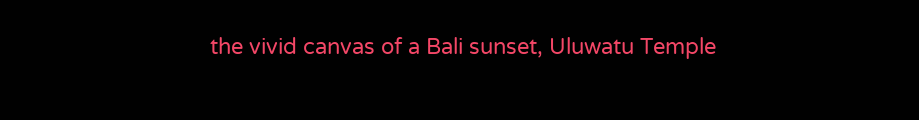the vivid canvas of a Bali sunset, Uluwatu Temple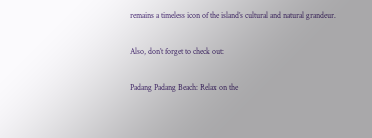remains a timeless icon of the island’s cultural and natural grandeur.

Also, don’t forget to check out:

Padang Padang Beach: Relax on the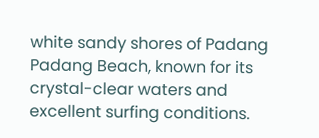white sandy shores of Padang Padang Beach, known for its crystal-clear waters and excellent surfing conditions.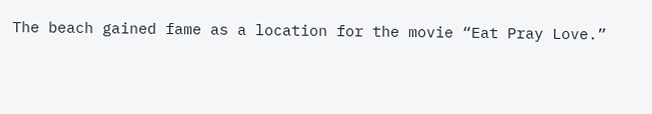The beach gained fame as a location for the movie “Eat Pray Love.”